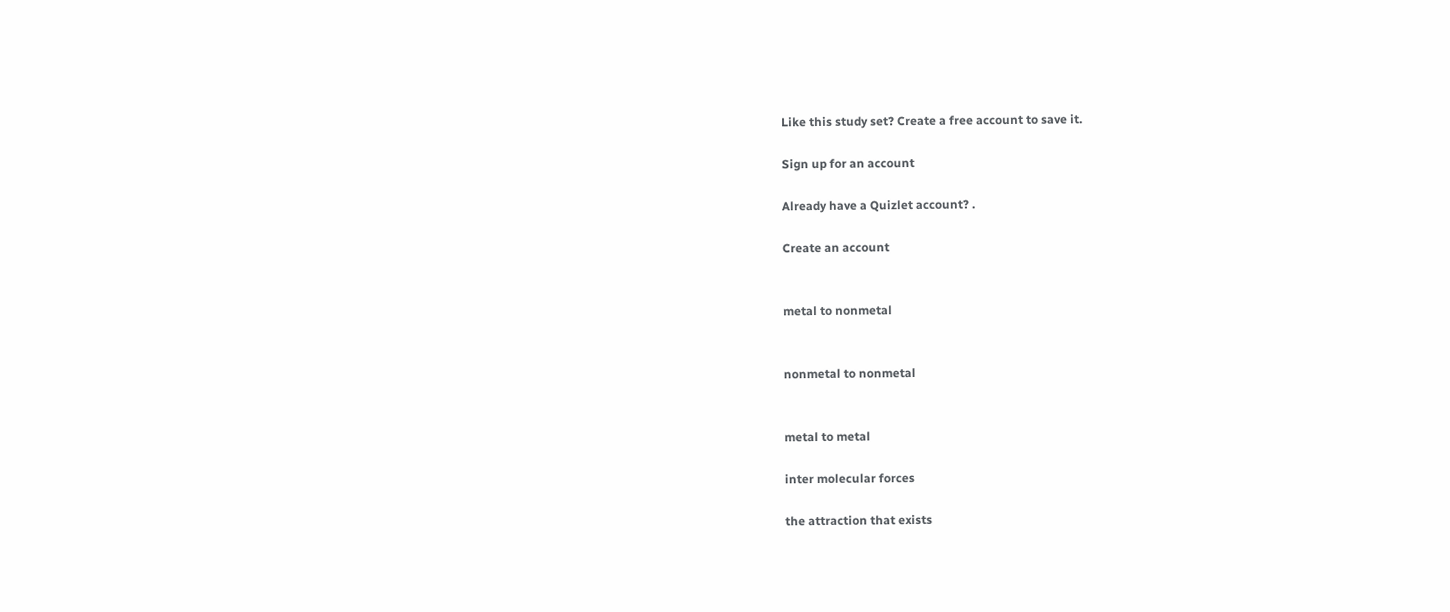Like this study set? Create a free account to save it.

Sign up for an account

Already have a Quizlet account? .

Create an account


metal to nonmetal


nonmetal to nonmetal


metal to metal

inter molecular forces

the attraction that exists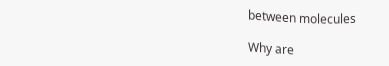between molecules

Why are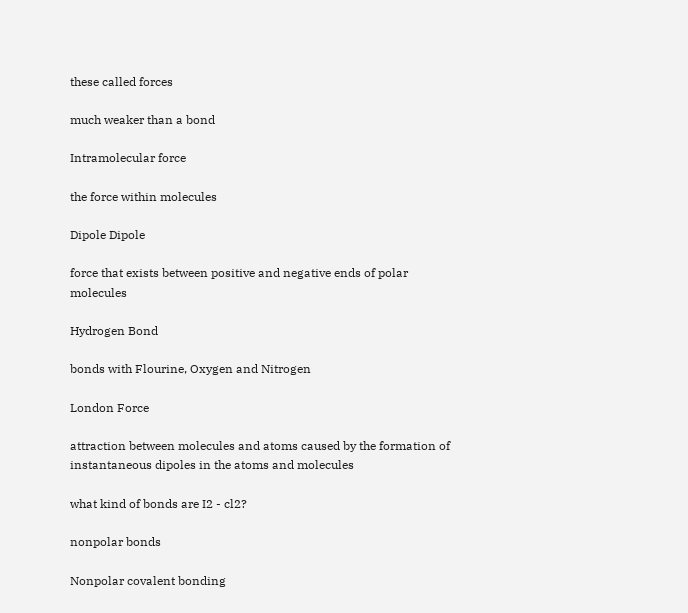these called forces

much weaker than a bond

Intramolecular force

the force within molecules

Dipole Dipole

force that exists between positive and negative ends of polar molecules

Hydrogen Bond

bonds with Flourine, Oxygen and Nitrogen

London Force

attraction between molecules and atoms caused by the formation of instantaneous dipoles in the atoms and molecules

what kind of bonds are I2 - cl2?

nonpolar bonds

Nonpolar covalent bonding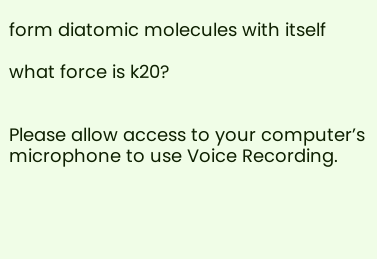form diatomic molecules with itself

what force is k20?


Please allow access to your computer’s microphone to use Voice Recording.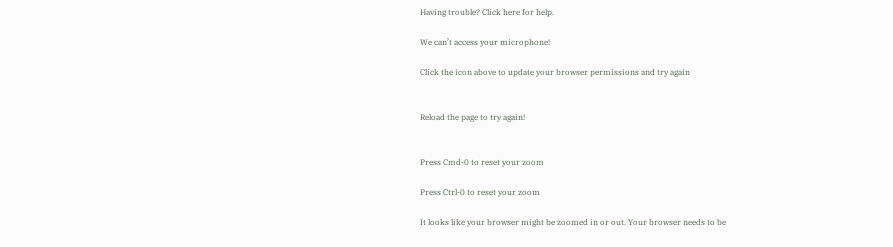Having trouble? Click here for help.

We can’t access your microphone!

Click the icon above to update your browser permissions and try again


Reload the page to try again!


Press Cmd-0 to reset your zoom

Press Ctrl-0 to reset your zoom

It looks like your browser might be zoomed in or out. Your browser needs to be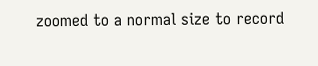zoomed to a normal size to record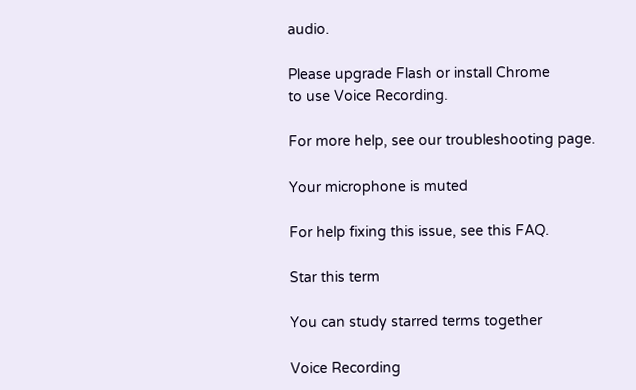audio.

Please upgrade Flash or install Chrome
to use Voice Recording.

For more help, see our troubleshooting page.

Your microphone is muted

For help fixing this issue, see this FAQ.

Star this term

You can study starred terms together

Voice Recording